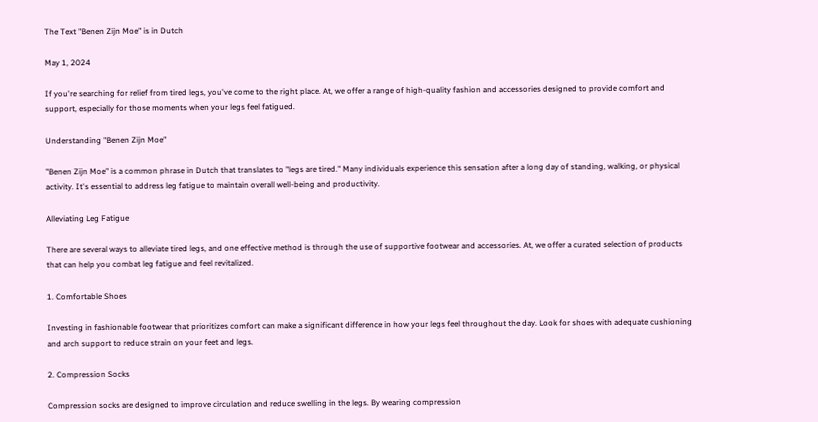The Text "Benen Zijn Moe" is in Dutch

May 1, 2024

If you're searching for relief from tired legs, you've come to the right place. At, we offer a range of high-quality fashion and accessories designed to provide comfort and support, especially for those moments when your legs feel fatigued.

Understanding "Benen Zijn Moe"

"Benen Zijn Moe" is a common phrase in Dutch that translates to "legs are tired." Many individuals experience this sensation after a long day of standing, walking, or physical activity. It's essential to address leg fatigue to maintain overall well-being and productivity.

Alleviating Leg Fatigue

There are several ways to alleviate tired legs, and one effective method is through the use of supportive footwear and accessories. At, we offer a curated selection of products that can help you combat leg fatigue and feel revitalized.

1. Comfortable Shoes

Investing in fashionable footwear that prioritizes comfort can make a significant difference in how your legs feel throughout the day. Look for shoes with adequate cushioning and arch support to reduce strain on your feet and legs.

2. Compression Socks

Compression socks are designed to improve circulation and reduce swelling in the legs. By wearing compression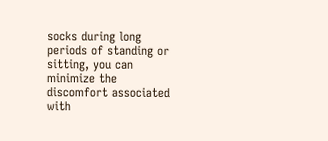socks during long periods of standing or sitting, you can minimize the discomfort associated with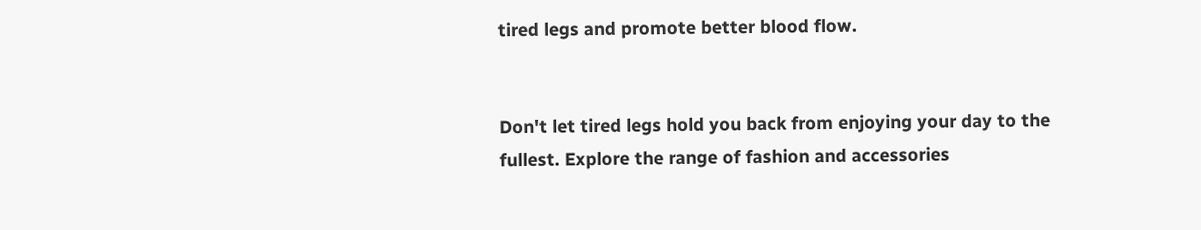tired legs and promote better blood flow.


Don't let tired legs hold you back from enjoying your day to the fullest. Explore the range of fashion and accessories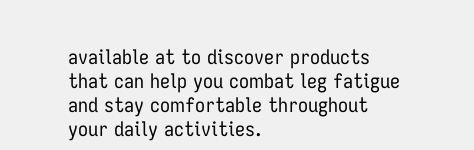available at to discover products that can help you combat leg fatigue and stay comfortable throughout your daily activities.